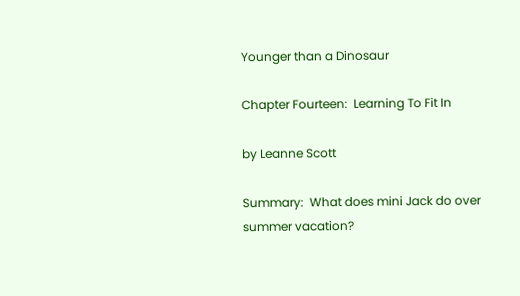Younger than a Dinosaur

Chapter Fourteen:  Learning To Fit In

by Leanne Scott

Summary:  What does mini Jack do over summer vacation?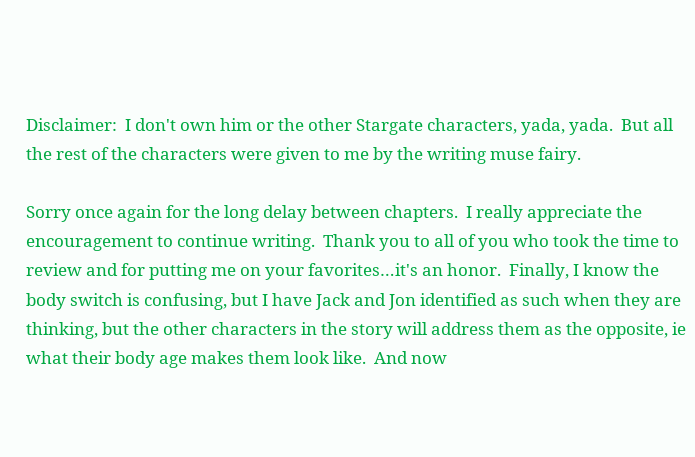Disclaimer:  I don't own him or the other Stargate characters, yada, yada.  But all the rest of the characters were given to me by the writing muse fairy.

Sorry once again for the long delay between chapters.  I really appreciate the encouragement to continue writing.  Thank you to all of you who took the time to review and for putting me on your favorites…it's an honor.  Finally, I know the body switch is confusing, but I have Jack and Jon identified as such when they are thinking, but the other characters in the story will address them as the opposite, ie what their body age makes them look like.  And now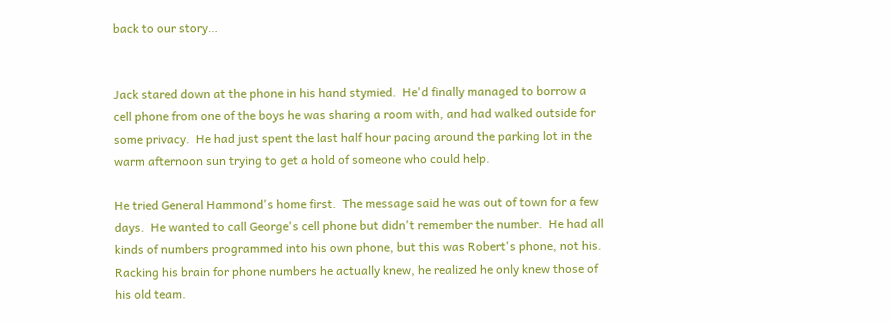back to our story…


Jack stared down at the phone in his hand stymied.  He'd finally managed to borrow a cell phone from one of the boys he was sharing a room with, and had walked outside for some privacy.  He had just spent the last half hour pacing around the parking lot in the warm afternoon sun trying to get a hold of someone who could help.

He tried General Hammond's home first.  The message said he was out of town for a few days.  He wanted to call George's cell phone but didn't remember the number.  He had all kinds of numbers programmed into his own phone, but this was Robert's phone, not his.  Racking his brain for phone numbers he actually knew, he realized he only knew those of his old team.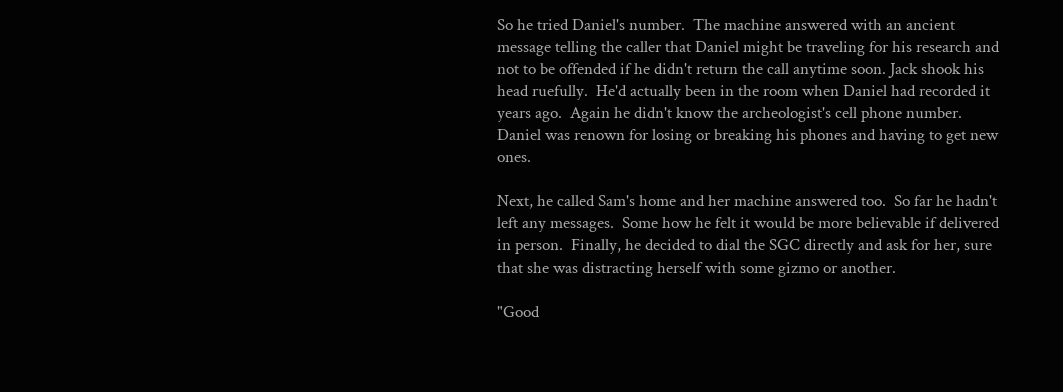So he tried Daniel's number.  The machine answered with an ancient message telling the caller that Daniel might be traveling for his research and not to be offended if he didn't return the call anytime soon. Jack shook his head ruefully.  He'd actually been in the room when Daniel had recorded it years ago.  Again he didn't know the archeologist's cell phone number.  Daniel was renown for losing or breaking his phones and having to get new ones.

Next, he called Sam's home and her machine answered too.  So far he hadn't left any messages.  Some how he felt it would be more believable if delivered in person.  Finally, he decided to dial the SGC directly and ask for her, sure that she was distracting herself with some gizmo or another.

"Good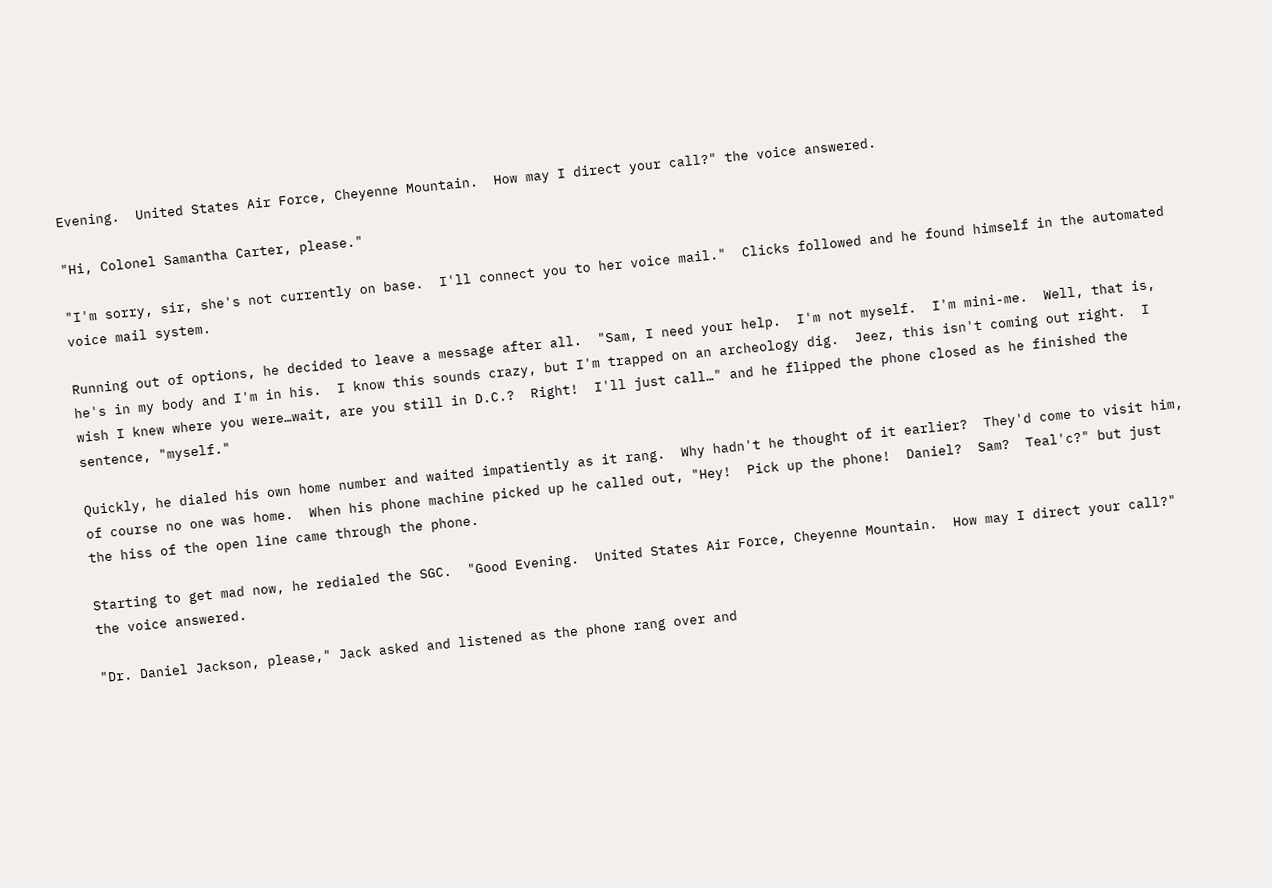Evening.  United States Air Force, Cheyenne Mountain.  How may I direct your call?" the voice answered.

"Hi, Colonel Samantha Carter, please."

"I'm sorry, sir, she's not currently on base.  I'll connect you to her voice mail."  Clicks followed and he found himself in the automated voice mail system.

Running out of options, he decided to leave a message after all.  "Sam, I need your help.  I'm not myself.  I'm mini-me.  Well, that is, he's in my body and I'm in his.  I know this sounds crazy, but I'm trapped on an archeology dig.  Jeez, this isn't coming out right.  I wish I knew where you were…wait, are you still in D.C.?  Right!  I'll just call…" and he flipped the phone closed as he finished the sentence, "myself."

Quickly, he dialed his own home number and waited impatiently as it rang.  Why hadn't he thought of it earlier?  They'd come to visit him, of course no one was home.  When his phone machine picked up he called out, "Hey!  Pick up the phone!  Daniel?  Sam?  Teal'c?" but just the hiss of the open line came through the phone.

Starting to get mad now, he redialed the SGC.  "Good Evening.  United States Air Force, Cheyenne Mountain.  How may I direct your call?" the voice answered.

"Dr. Daniel Jackson, please," Jack asked and listened as the phone rang over and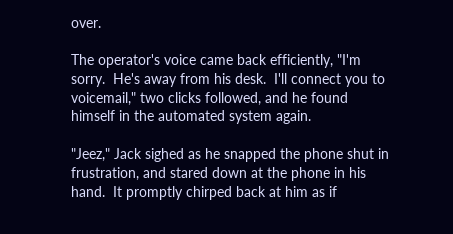over.

The operator's voice came back efficiently, "I'm sorry.  He's away from his desk.  I'll connect you to voicemail," two clicks followed, and he found himself in the automated system again.

"Jeez," Jack sighed as he snapped the phone shut in frustration, and stared down at the phone in his hand.  It promptly chirped back at him as if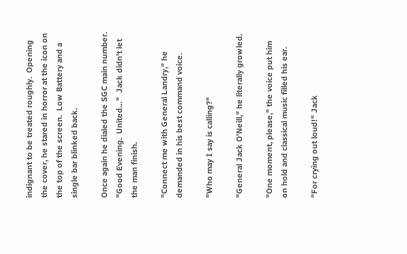indignant to be treated roughly.  Opening the cover, he stared in horror at the icon on the top of the screen.  Low Battery and a single bar blinked back.

Once again he dialed the SGC main number.  "Good Evening.  United…"  Jack didn't let the man finish.

"Connect me with General Landry," he demanded in his best command voice.

"Who may I say is calling?"

"General Jack O'Neill," he literally growled.

"One moment, please," the voice put him on hold and classical music filled his ear.

"For crying out loud!" Jack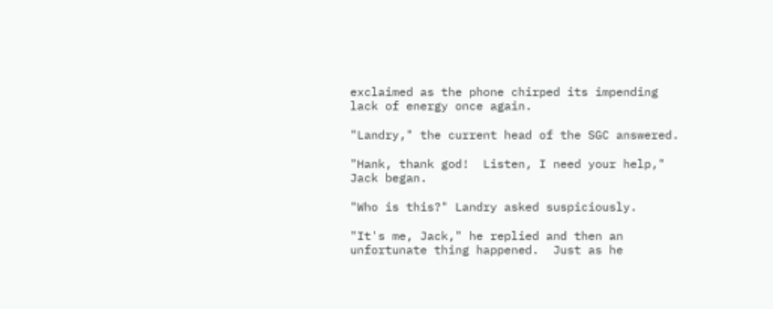exclaimed as the phone chirped its impending lack of energy once again.

"Landry," the current head of the SGC answered.

"Hank, thank god!  Listen, I need your help," Jack began.

"Who is this?" Landry asked suspiciously.

"It's me, Jack," he replied and then an unfortunate thing happened.  Just as he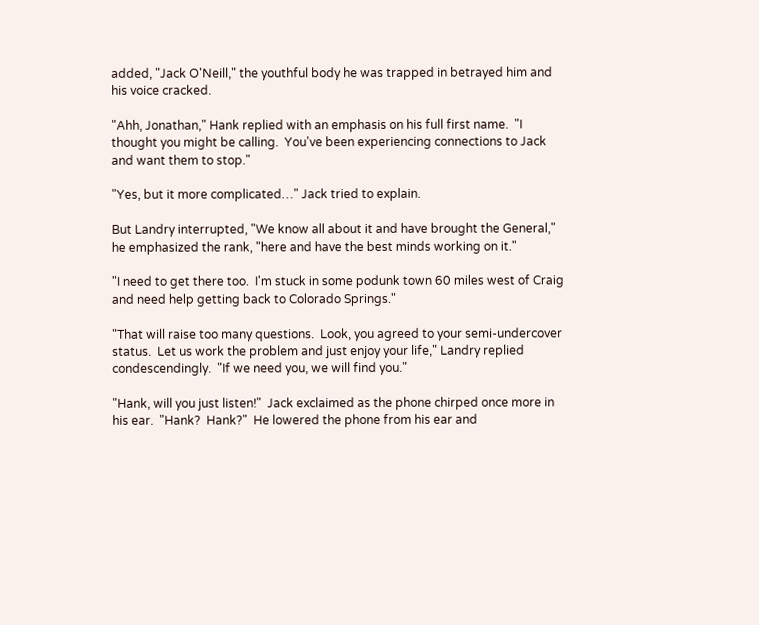added, "Jack O'Neill," the youthful body he was trapped in betrayed him and his voice cracked.

"Ahh, Jonathan," Hank replied with an emphasis on his full first name.  "I thought you might be calling.  You've been experiencing connections to Jack and want them to stop."

"Yes, but it more complicated…" Jack tried to explain.

But Landry interrupted, "We know all about it and have brought the General," he emphasized the rank, "here and have the best minds working on it."

"I need to get there too.  I'm stuck in some podunk town 60 miles west of Craig and need help getting back to Colorado Springs."

"That will raise too many questions.  Look, you agreed to your semi-undercover status.  Let us work the problem and just enjoy your life," Landry replied condescendingly.  "If we need you, we will find you."

"Hank, will you just listen!"  Jack exclaimed as the phone chirped once more in his ear.  "Hank?  Hank?"  He lowered the phone from his ear and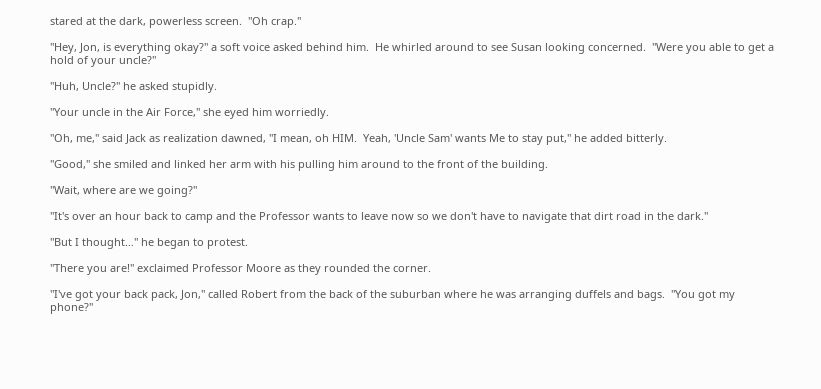stared at the dark, powerless screen.  "Oh crap."

"Hey, Jon, is everything okay?" a soft voice asked behind him.  He whirled around to see Susan looking concerned.  "Were you able to get a hold of your uncle?"

"Huh, Uncle?" he asked stupidly.

"Your uncle in the Air Force," she eyed him worriedly.

"Oh, me," said Jack as realization dawned, "I mean, oh HIM.  Yeah, 'Uncle Sam' wants Me to stay put," he added bitterly.

"Good," she smiled and linked her arm with his pulling him around to the front of the building.

"Wait, where are we going?"

"It's over an hour back to camp and the Professor wants to leave now so we don't have to navigate that dirt road in the dark."

"But I thought…" he began to protest.

"There you are!" exclaimed Professor Moore as they rounded the corner.

"I've got your back pack, Jon," called Robert from the back of the suburban where he was arranging duffels and bags.  "You got my phone?"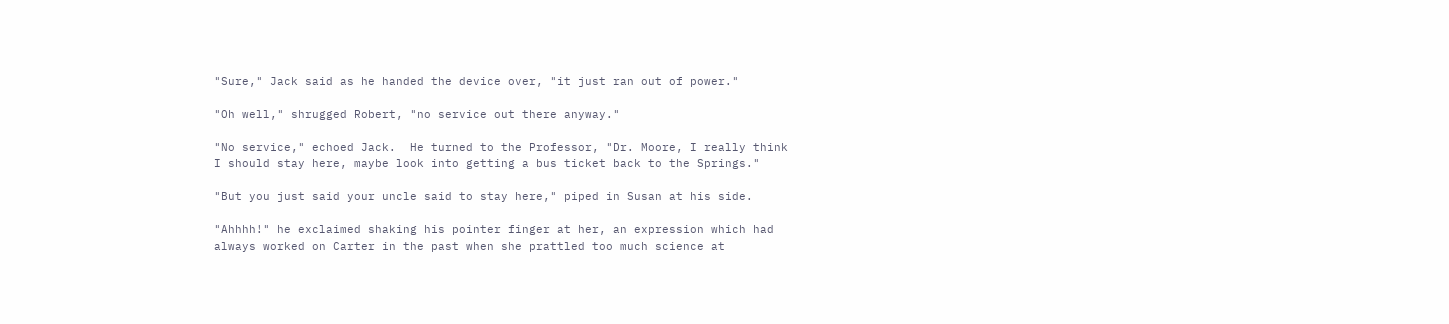"Sure," Jack said as he handed the device over, "it just ran out of power."

"Oh well," shrugged Robert, "no service out there anyway."

"No service," echoed Jack.  He turned to the Professor, "Dr. Moore, I really think I should stay here, maybe look into getting a bus ticket back to the Springs."

"But you just said your uncle said to stay here," piped in Susan at his side.

"Ahhhh!" he exclaimed shaking his pointer finger at her, an expression which had always worked on Carter in the past when she prattled too much science at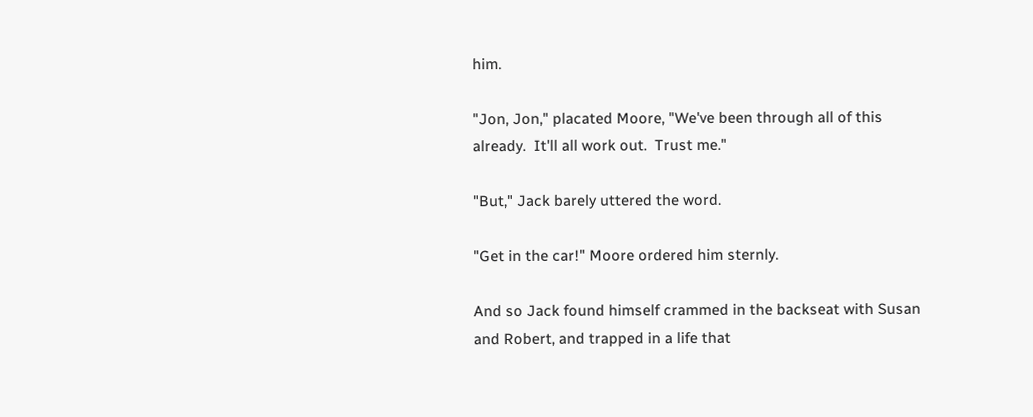him.

"Jon, Jon," placated Moore, "We've been through all of this already.  It'll all work out.  Trust me."

"But," Jack barely uttered the word.

"Get in the car!" Moore ordered him sternly.

And so Jack found himself crammed in the backseat with Susan and Robert, and trapped in a life that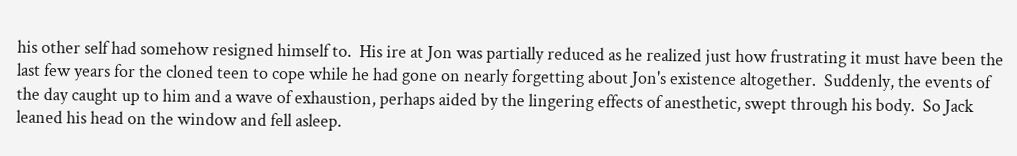his other self had somehow resigned himself to.  His ire at Jon was partially reduced as he realized just how frustrating it must have been the last few years for the cloned teen to cope while he had gone on nearly forgetting about Jon's existence altogether.  Suddenly, the events of the day caught up to him and a wave of exhaustion, perhaps aided by the lingering effects of anesthetic, swept through his body.  So Jack leaned his head on the window and fell asleep.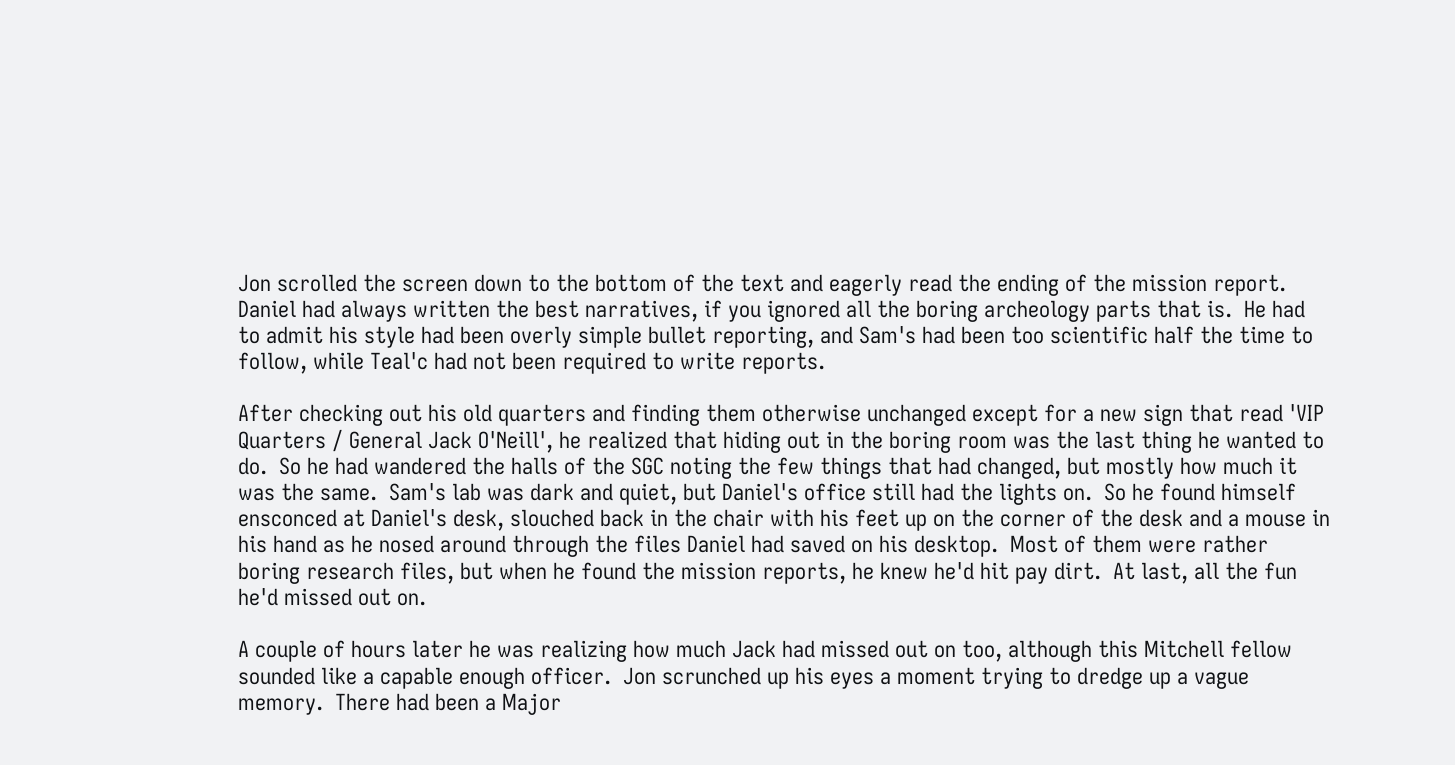Jon scrolled the screen down to the bottom of the text and eagerly read the ending of the mission report.  Daniel had always written the best narratives, if you ignored all the boring archeology parts that is.  He had to admit his style had been overly simple bullet reporting, and Sam's had been too scientific half the time to follow, while Teal'c had not been required to write reports.

After checking out his old quarters and finding them otherwise unchanged except for a new sign that read 'VIP Quarters / General Jack O'Neill', he realized that hiding out in the boring room was the last thing he wanted to do.  So he had wandered the halls of the SGC noting the few things that had changed, but mostly how much it was the same.  Sam's lab was dark and quiet, but Daniel's office still had the lights on.  So he found himself ensconced at Daniel's desk, slouched back in the chair with his feet up on the corner of the desk and a mouse in his hand as he nosed around through the files Daniel had saved on his desktop.  Most of them were rather boring research files, but when he found the mission reports, he knew he'd hit pay dirt.  At last, all the fun he'd missed out on.

A couple of hours later he was realizing how much Jack had missed out on too, although this Mitchell fellow sounded like a capable enough officer.  Jon scrunched up his eyes a moment trying to dredge up a vague memory.  There had been a Major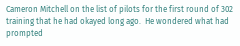Cameron Mitchell on the list of pilots for the first round of 302 training that he had okayed long ago.  He wondered what had prompted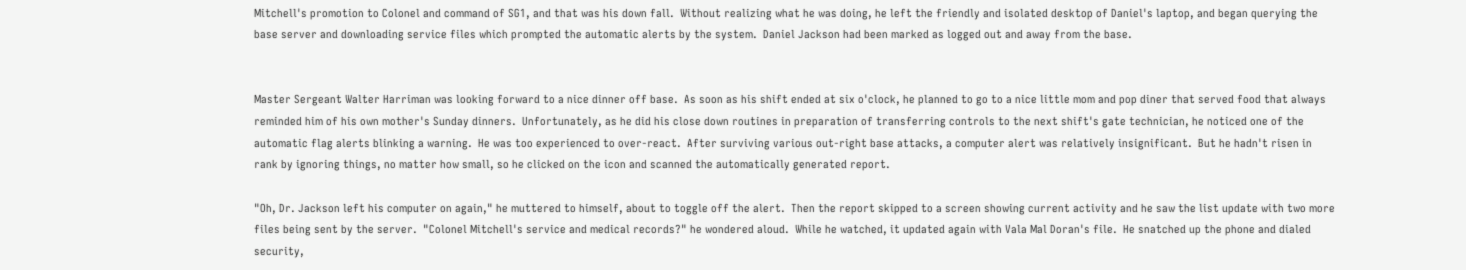Mitchell's promotion to Colonel and command of SG1, and that was his down fall.  Without realizing what he was doing, he left the friendly and isolated desktop of Daniel's laptop, and began querying the base server and downloading service files which prompted the automatic alerts by the system.  Daniel Jackson had been marked as logged out and away from the base.


Master Sergeant Walter Harriman was looking forward to a nice dinner off base.  As soon as his shift ended at six o'clock, he planned to go to a nice little mom and pop diner that served food that always reminded him of his own mother's Sunday dinners.  Unfortunately, as he did his close down routines in preparation of transferring controls to the next shift's gate technician, he noticed one of the automatic flag alerts blinking a warning.  He was too experienced to over-react.  After surviving various out-right base attacks, a computer alert was relatively insignificant.  But he hadn't risen in rank by ignoring things, no matter how small, so he clicked on the icon and scanned the automatically generated report.

"Oh, Dr. Jackson left his computer on again," he muttered to himself, about to toggle off the alert.  Then the report skipped to a screen showing current activity and he saw the list update with two more files being sent by the server.  "Colonel Mitchell's service and medical records?" he wondered aloud.  While he watched, it updated again with Vala Mal Doran's file.  He snatched up the phone and dialed security,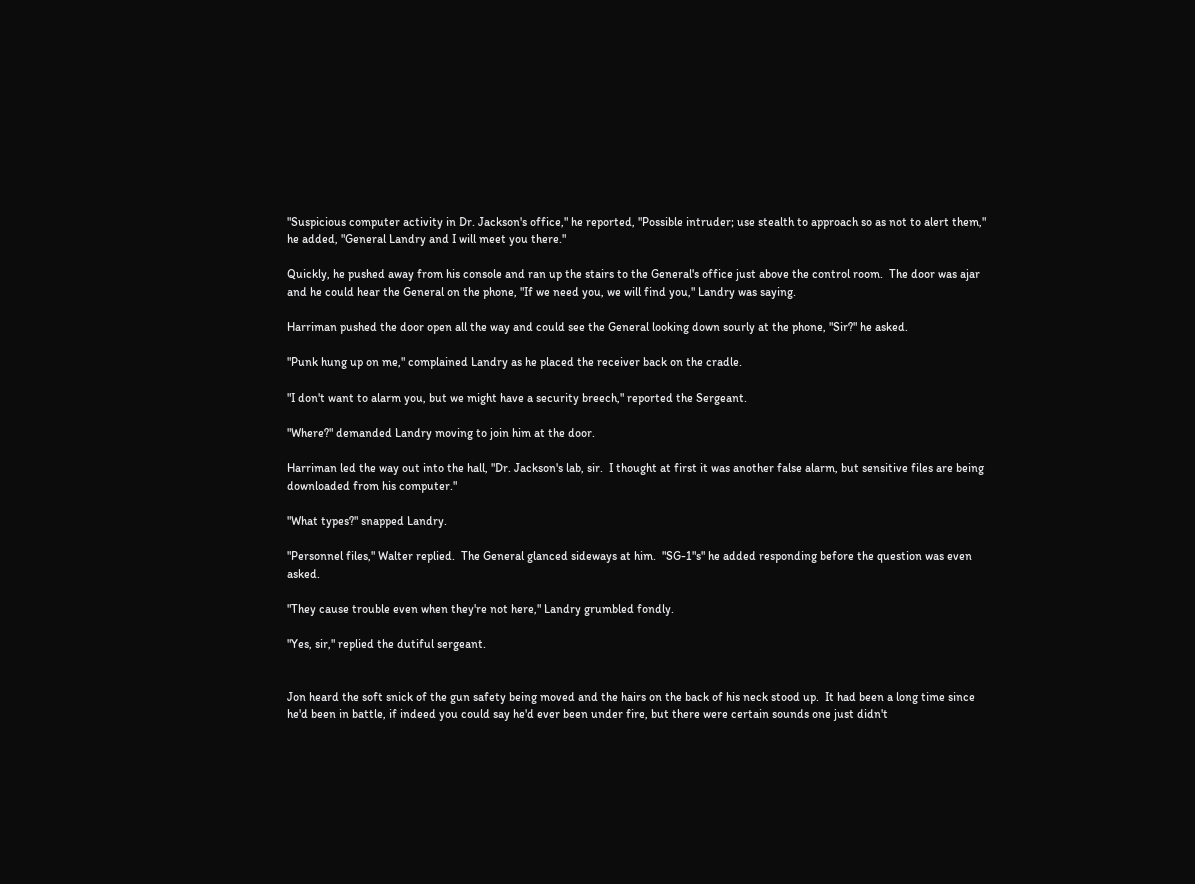"Suspicious computer activity in Dr. Jackson's office," he reported, "Possible intruder; use stealth to approach so as not to alert them," he added, "General Landry and I will meet you there."

Quickly, he pushed away from his console and ran up the stairs to the General's office just above the control room.  The door was ajar and he could hear the General on the phone, "If we need you, we will find you," Landry was saying.

Harriman pushed the door open all the way and could see the General looking down sourly at the phone, "Sir?" he asked.

"Punk hung up on me," complained Landry as he placed the receiver back on the cradle.

"I don't want to alarm you, but we might have a security breech," reported the Sergeant.

"Where?" demanded Landry moving to join him at the door.

Harriman led the way out into the hall, "Dr. Jackson's lab, sir.  I thought at first it was another false alarm, but sensitive files are being downloaded from his computer."

"What types?" snapped Landry.

"Personnel files," Walter replied.  The General glanced sideways at him.  "SG-1"s" he added responding before the question was even asked.

"They cause trouble even when they're not here," Landry grumbled fondly.

"Yes, sir," replied the dutiful sergeant.


Jon heard the soft snick of the gun safety being moved and the hairs on the back of his neck stood up.  It had been a long time since he'd been in battle, if indeed you could say he'd ever been under fire, but there were certain sounds one just didn't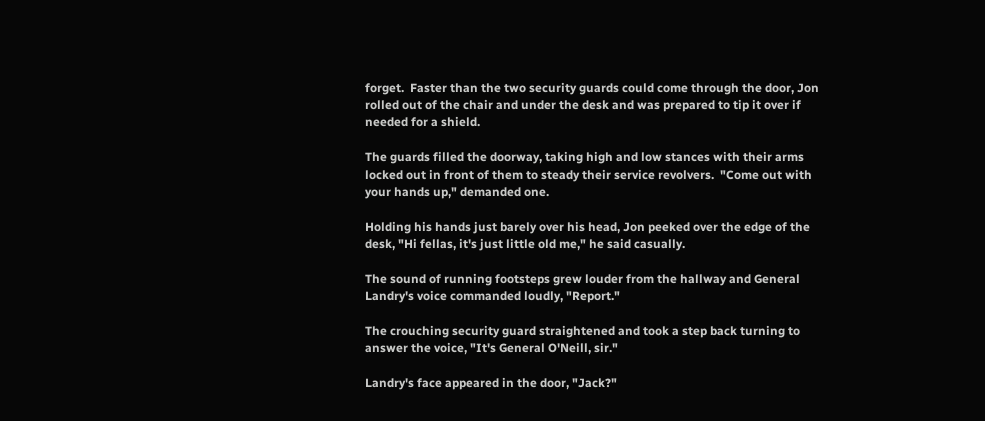forget.  Faster than the two security guards could come through the door, Jon rolled out of the chair and under the desk and was prepared to tip it over if needed for a shield.

The guards filled the doorway, taking high and low stances with their arms locked out in front of them to steady their service revolvers.  "Come out with your hands up," demanded one.

Holding his hands just barely over his head, Jon peeked over the edge of the desk, "Hi fellas, it's just little old me," he said casually.

The sound of running footsteps grew louder from the hallway and General Landry's voice commanded loudly, "Report."

The crouching security guard straightened and took a step back turning to answer the voice, "It's General O'Neill, sir."

Landry's face appeared in the door, "Jack?"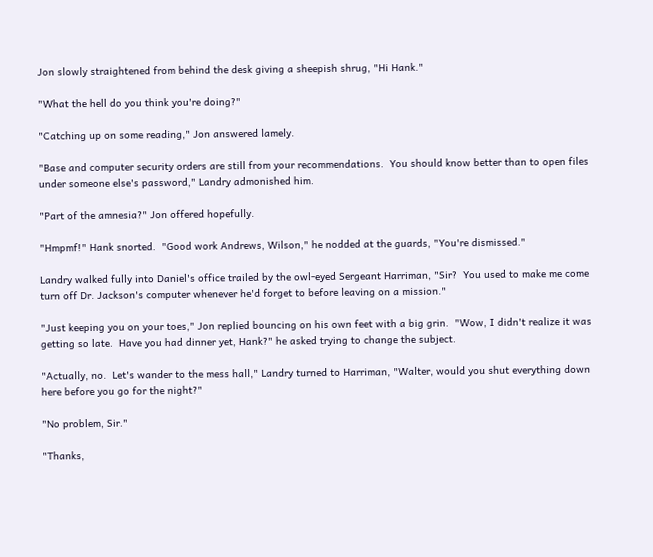Jon slowly straightened from behind the desk giving a sheepish shrug, "Hi Hank."

"What the hell do you think you're doing?"

"Catching up on some reading," Jon answered lamely.

"Base and computer security orders are still from your recommendations.  You should know better than to open files under someone else's password," Landry admonished him.

"Part of the amnesia?" Jon offered hopefully.

"Hmpmf!" Hank snorted.  "Good work Andrews, Wilson," he nodded at the guards, "You're dismissed."

Landry walked fully into Daniel's office trailed by the owl-eyed Sergeant Harriman, "Sir?  You used to make me come turn off Dr. Jackson's computer whenever he'd forget to before leaving on a mission."

"Just keeping you on your toes," Jon replied bouncing on his own feet with a big grin.  "Wow, I didn't realize it was getting so late.  Have you had dinner yet, Hank?" he asked trying to change the subject.

"Actually, no.  Let's wander to the mess hall," Landry turned to Harriman, "Walter, would you shut everything down here before you go for the night?"

"No problem, Sir."

"Thanks,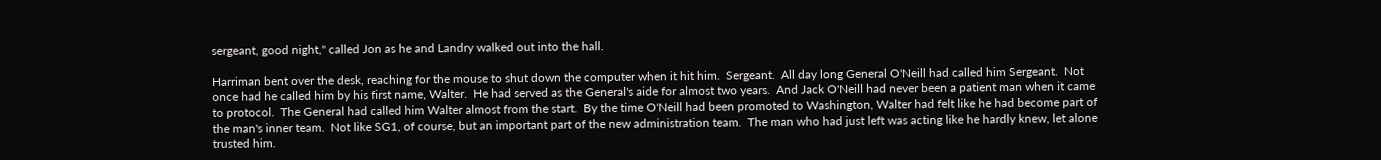sergeant, good night," called Jon as he and Landry walked out into the hall.

Harriman bent over the desk, reaching for the mouse to shut down the computer when it hit him.  Sergeant.  All day long General O'Neill had called him Sergeant.  Not once had he called him by his first name, Walter.  He had served as the General's aide for almost two years.  And Jack O'Neill had never been a patient man when it came to protocol.  The General had called him Walter almost from the start.  By the time O'Neill had been promoted to Washington, Walter had felt like he had become part of the man's inner team.  Not like SG1, of course, but an important part of the new administration team.  The man who had just left was acting like he hardly knew, let alone trusted him.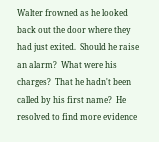Walter frowned as he looked back out the door where they had just exited.  Should he raise an alarm?  What were his charges?  That he hadn't been called by his first name?  He resolved to find more evidence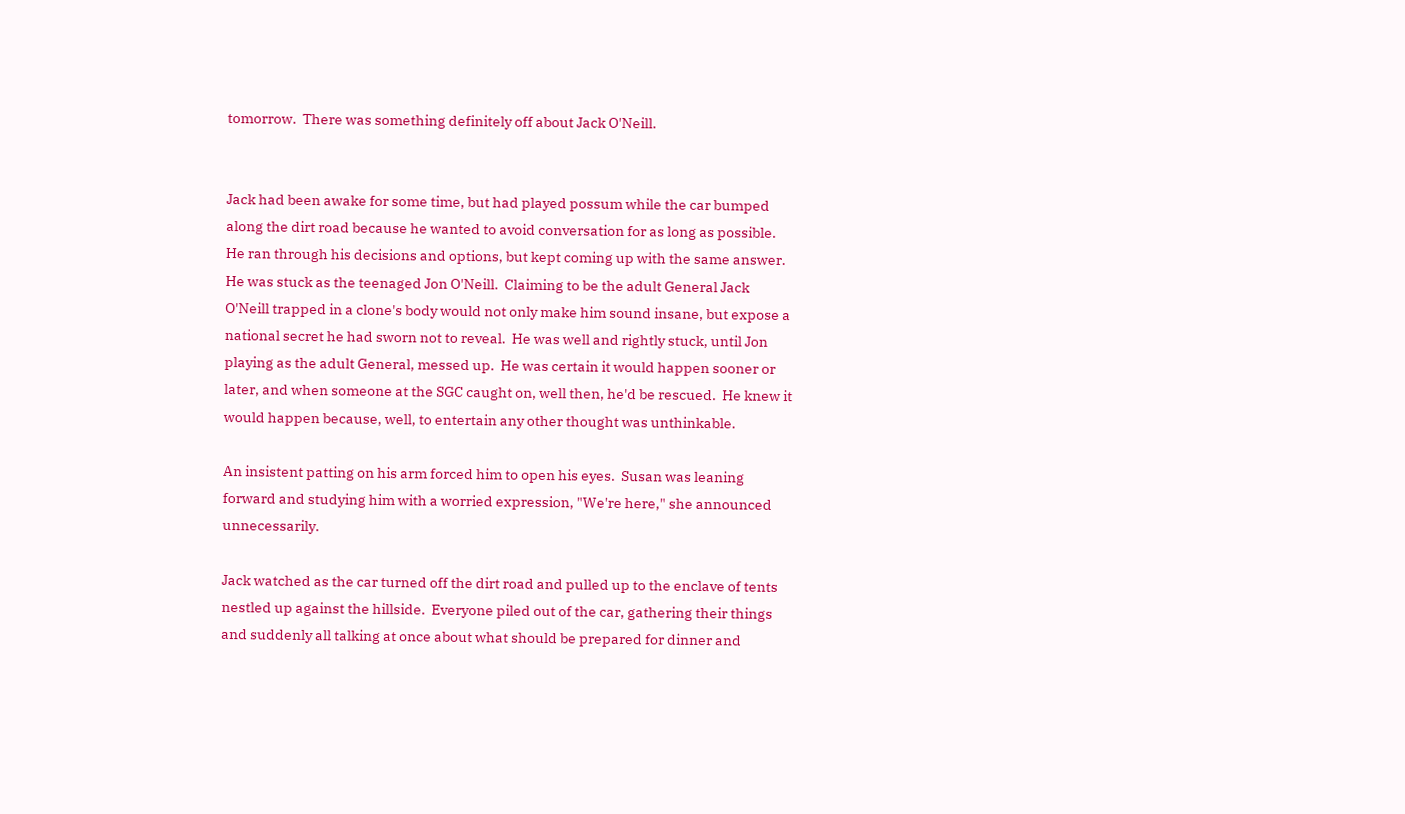tomorrow.  There was something definitely off about Jack O'Neill.


Jack had been awake for some time, but had played possum while the car bumped along the dirt road because he wanted to avoid conversation for as long as possible.  He ran through his decisions and options, but kept coming up with the same answer.  He was stuck as the teenaged Jon O'Neill.  Claiming to be the adult General Jack O'Neill trapped in a clone's body would not only make him sound insane, but expose a national secret he had sworn not to reveal.  He was well and rightly stuck, until Jon playing as the adult General, messed up.  He was certain it would happen sooner or later, and when someone at the SGC caught on, well then, he'd be rescued.  He knew it would happen because, well, to entertain any other thought was unthinkable.

An insistent patting on his arm forced him to open his eyes.  Susan was leaning forward and studying him with a worried expression, "We're here," she announced unnecessarily.

Jack watched as the car turned off the dirt road and pulled up to the enclave of tents nestled up against the hillside.  Everyone piled out of the car, gathering their things and suddenly all talking at once about what should be prepared for dinner and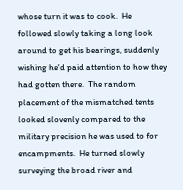whose turn it was to cook.  He followed slowly taking a long look around to get his bearings, suddenly wishing he'd paid attention to how they had gotten there.  The random placement of the mismatched tents looked slovenly compared to the military precision he was used to for encampments.  He turned slowly surveying the broad river and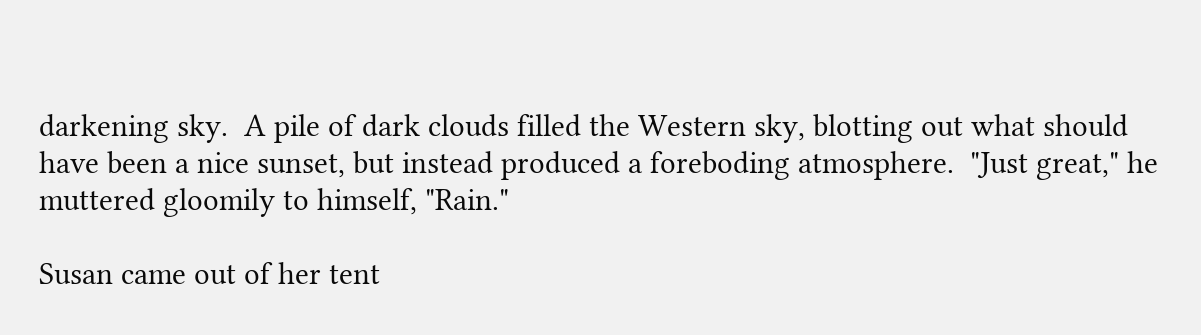darkening sky.  A pile of dark clouds filled the Western sky, blotting out what should have been a nice sunset, but instead produced a foreboding atmosphere.  "Just great," he muttered gloomily to himself, "Rain."

Susan came out of her tent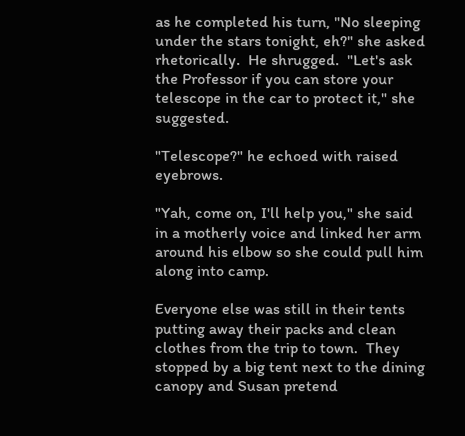as he completed his turn, "No sleeping under the stars tonight, eh?" she asked rhetorically.  He shrugged.  "Let's ask the Professor if you can store your telescope in the car to protect it," she suggested.

"Telescope?" he echoed with raised eyebrows.

"Yah, come on, I'll help you," she said in a motherly voice and linked her arm around his elbow so she could pull him along into camp.

Everyone else was still in their tents putting away their packs and clean clothes from the trip to town.  They stopped by a big tent next to the dining canopy and Susan pretend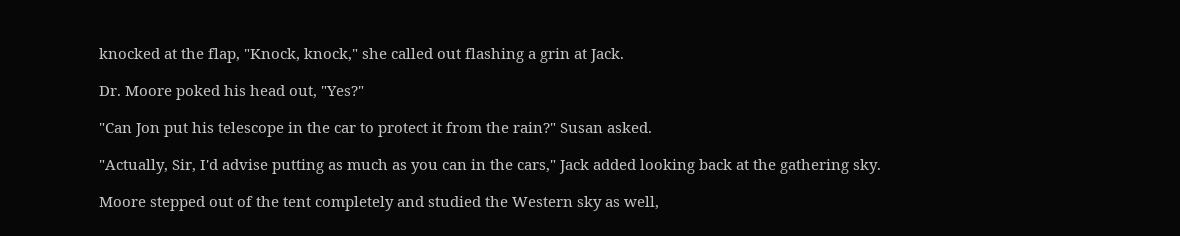knocked at the flap, "Knock, knock," she called out flashing a grin at Jack.

Dr. Moore poked his head out, "Yes?"

"Can Jon put his telescope in the car to protect it from the rain?" Susan asked.

"Actually, Sir, I'd advise putting as much as you can in the cars," Jack added looking back at the gathering sky.

Moore stepped out of the tent completely and studied the Western sky as well,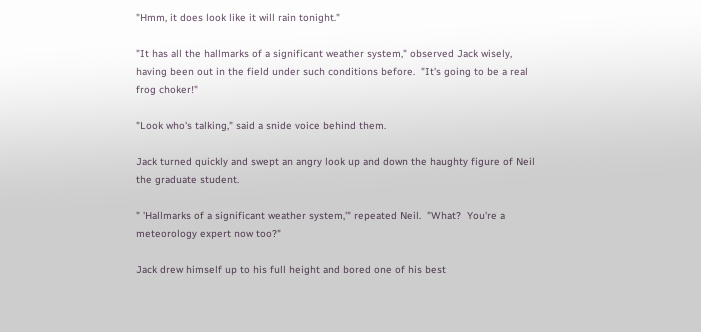"Hmm, it does look like it will rain tonight."

"It has all the hallmarks of a significant weather system," observed Jack wisely, having been out in the field under such conditions before.  "It's going to be a real frog choker!"

"Look who's talking," said a snide voice behind them.

Jack turned quickly and swept an angry look up and down the haughty figure of Neil the graduate student.

" 'Hallmarks of a significant weather system,'" repeated Neil.  "What?  You're a meteorology expert now too?"

Jack drew himself up to his full height and bored one of his best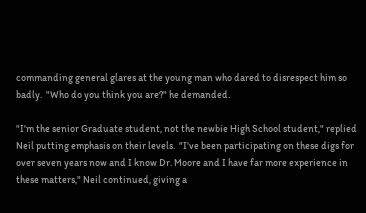commanding general glares at the young man who dared to disrespect him so badly.  "Who do you think you are?" he demanded.

"I'm the senior Graduate student, not the newbie High School student," replied Neil putting emphasis on their levels.  "I've been participating on these digs for over seven years now and I know Dr. Moore and I have far more experience in these matters," Neil continued, giving a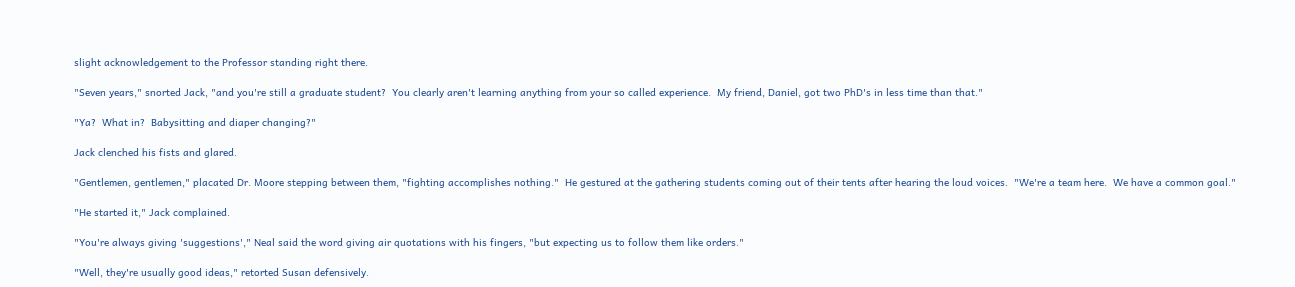slight acknowledgement to the Professor standing right there.

"Seven years," snorted Jack, "and you're still a graduate student?  You clearly aren't learning anything from your so called experience.  My friend, Daniel, got two PhD's in less time than that."

"Ya?  What in?  Babysitting and diaper changing?"

Jack clenched his fists and glared.

"Gentlemen, gentlemen," placated Dr. Moore stepping between them, "fighting accomplishes nothing."  He gestured at the gathering students coming out of their tents after hearing the loud voices.  "We're a team here.  We have a common goal."

"He started it," Jack complained.

"You're always giving 'suggestions'," Neal said the word giving air quotations with his fingers, "but expecting us to follow them like orders."

"Well, they're usually good ideas," retorted Susan defensively.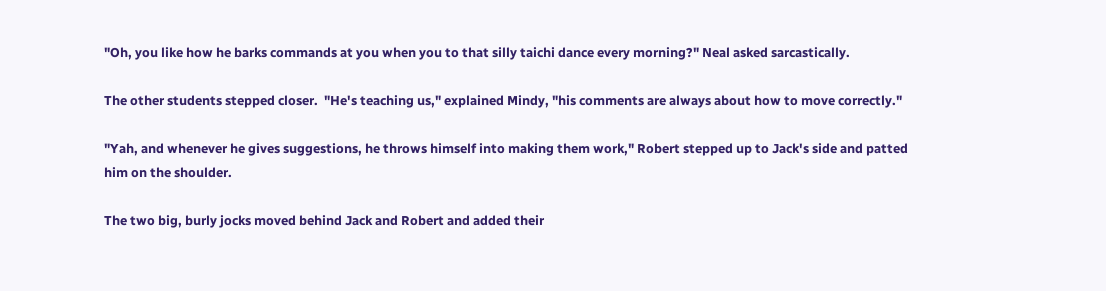"Oh, you like how he barks commands at you when you to that silly taichi dance every morning?" Neal asked sarcastically.

The other students stepped closer.  "He's teaching us," explained Mindy, "his comments are always about how to move correctly."

"Yah, and whenever he gives suggestions, he throws himself into making them work," Robert stepped up to Jack's side and patted him on the shoulder.

The two big, burly jocks moved behind Jack and Robert and added their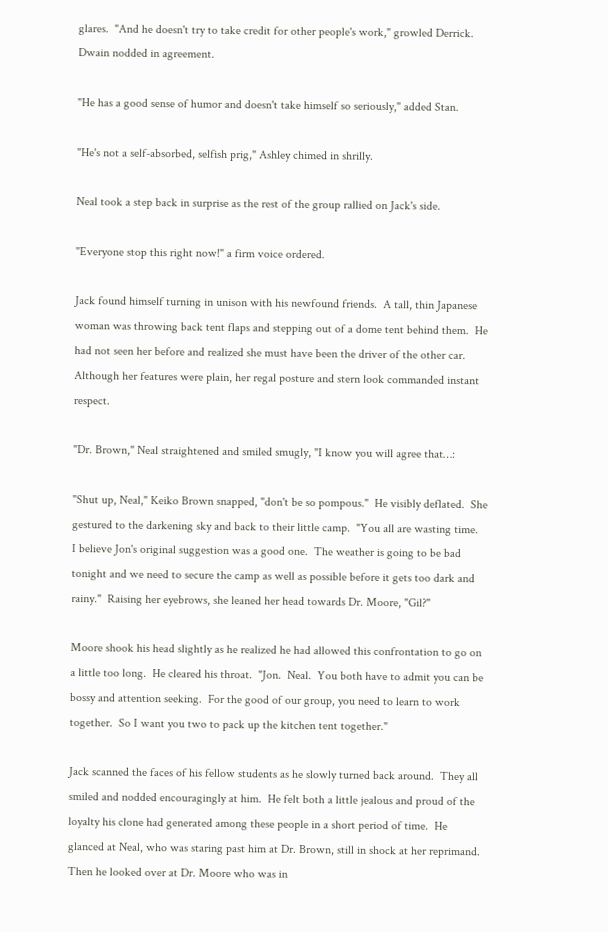glares.  "And he doesn't try to take credit for other people's work," growled Derrick.  Dwain nodded in agreement.

"He has a good sense of humor and doesn't take himself so seriously," added Stan.

"He's not a self-absorbed, selfish prig," Ashley chimed in shrilly.

Neal took a step back in surprise as the rest of the group rallied on Jack's side.

"Everyone stop this right now!" a firm voice ordered.

Jack found himself turning in unison with his newfound friends.  A tall, thin Japanese woman was throwing back tent flaps and stepping out of a dome tent behind them.  He had not seen her before and realized she must have been the driver of the other car.  Although her features were plain, her regal posture and stern look commanded instant respect.

"Dr. Brown," Neal straightened and smiled smugly, "I know you will agree that…:

"Shut up, Neal," Keiko Brown snapped, "don't be so pompous."  He visibly deflated.  She gestured to the darkening sky and back to their little camp.  "You all are wasting time.  I believe Jon's original suggestion was a good one.  The weather is going to be bad tonight and we need to secure the camp as well as possible before it gets too dark and rainy."  Raising her eyebrows, she leaned her head towards Dr. Moore, "Gil?"

Moore shook his head slightly as he realized he had allowed this confrontation to go on a little too long.  He cleared his throat.  "Jon.  Neal.  You both have to admit you can be bossy and attention seeking.  For the good of our group, you need to learn to work together.  So I want you two to pack up the kitchen tent together."

Jack scanned the faces of his fellow students as he slowly turned back around.  They all smiled and nodded encouragingly at him.  He felt both a little jealous and proud of the loyalty his clone had generated among these people in a short period of time.  He glanced at Neal, who was staring past him at Dr. Brown, still in shock at her reprimand.  Then he looked over at Dr. Moore who was in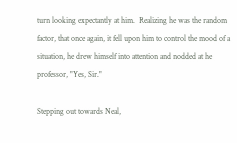turn looking expectantly at him.  Realizing he was the random factor, that once again, it fell upon him to control the mood of a situation, he drew himself into attention and nodded at he professor, "Yes, Sir."

Stepping out towards Neal,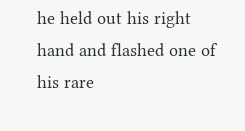he held out his right hand and flashed one of his rare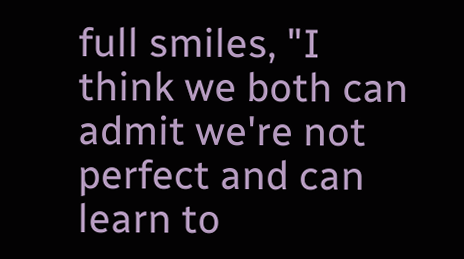full smiles, "I think we both can admit we're not perfect and can learn to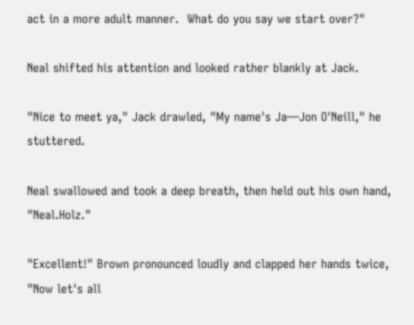act in a more adult manner.  What do you say we start over?"

Neal shifted his attention and looked rather blankly at Jack.

"Nice to meet ya," Jack drawled, "My name's Ja—Jon O'Neill," he stuttered.

Neal swallowed and took a deep breath, then held out his own hand, "Neal.Holz."

"Excellent!" Brown pronounced loudly and clapped her hands twice, "Now let's all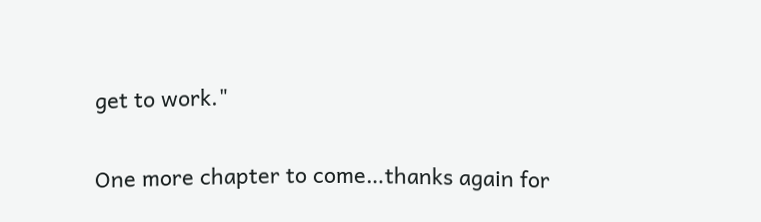get to work."


One more chapter to come…thanks again for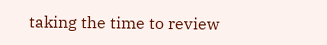taking the time to review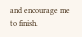and encourage me to finish.